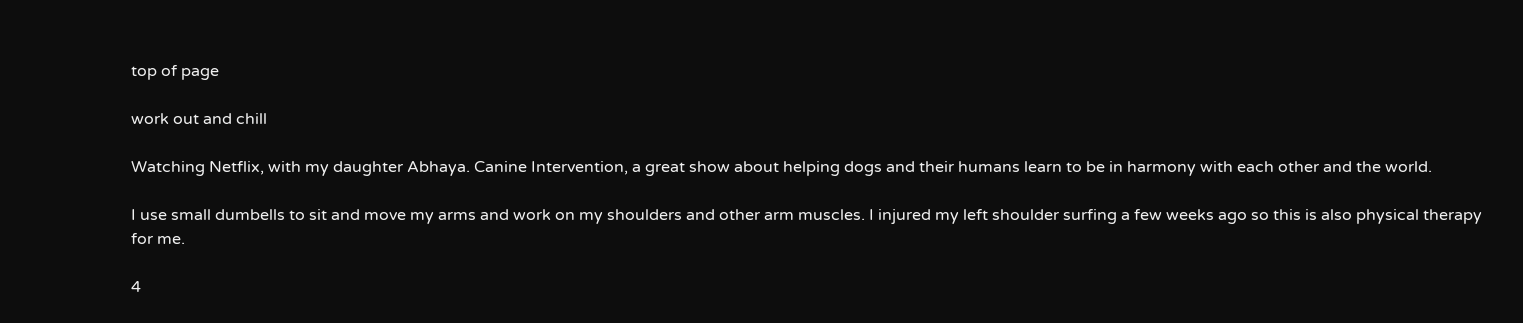top of page

work out and chill

Watching Netflix, with my daughter Abhaya. Canine Intervention, a great show about helping dogs and their humans learn to be in harmony with each other and the world.

I use small dumbells to sit and move my arms and work on my shoulders and other arm muscles. I injured my left shoulder surfing a few weeks ago so this is also physical therapy for me.

4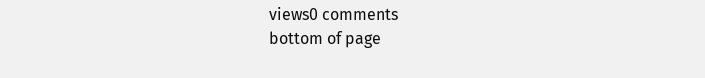views0 comments
bottom of page